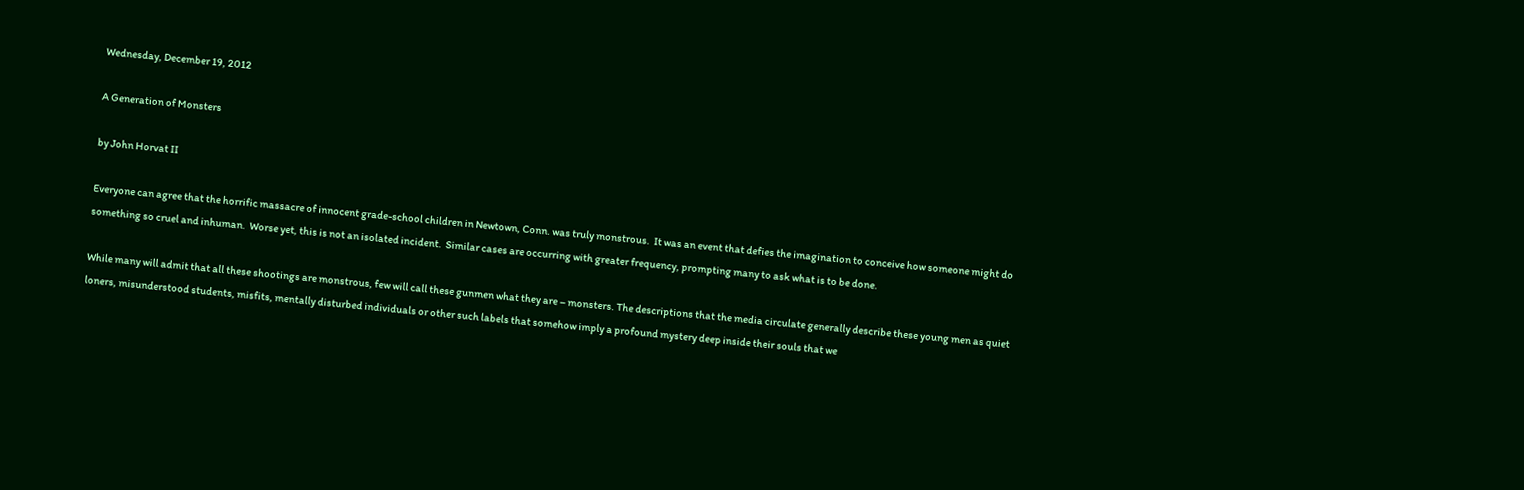Wednesday, December 19, 2012

A Generation of Monsters

by John Horvat II

Everyone can agree that the horrific massacre of innocent grade-school children in Newtown, Conn. was truly monstrous.  It was an event that defies the imagination to conceive how someone might do something so cruel and inhuman.  Worse yet, this is not an isolated incident.  Similar cases are occurring with greater frequency, prompting many to ask what is to be done.

While many will admit that all these shootings are monstrous, few will call these gunmen what they are – monsters. The descriptions that the media circulate generally describe these young men as quiet loners, misunderstood students, misfits, mentally disturbed individuals or other such labels that somehow imply a profound mystery deep inside their souls that we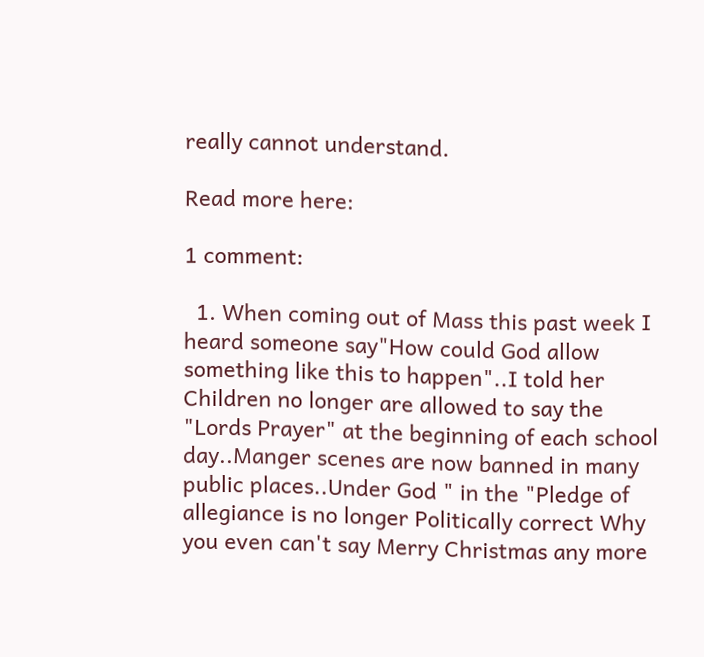really cannot understand.

Read more here:

1 comment:

  1. When coming out of Mass this past week I heard someone say"How could God allow something like this to happen"..I told her Children no longer are allowed to say the "Lords Prayer" at the beginning of each school day..Manger scenes are now banned in many public places..Under God " in the "Pledge of allegiance is no longer Politically correct Why you even can't say Merry Christmas any more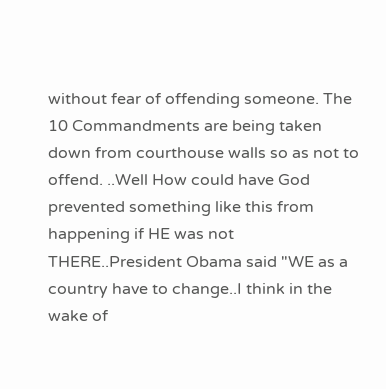without fear of offending someone. The 10 Commandments are being taken down from courthouse walls so as not to offend. ..Well How could have God prevented something like this from happening if HE was not THERE..President Obama said "WE as a country have to change..I think in the wake of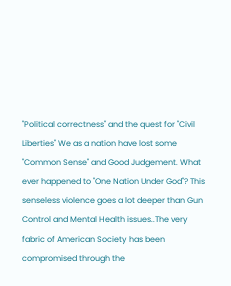"Political correctness" and the quest for "Civil Liberties" We as a nation have lost some "Common Sense" and Good Judgement. What ever happened to "One Nation Under God"? This senseless violence goes a lot deeper than Gun Control and Mental Health issues..The very fabric of American Society has been compromised through the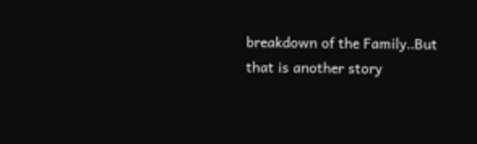breakdown of the Family..But that is another story